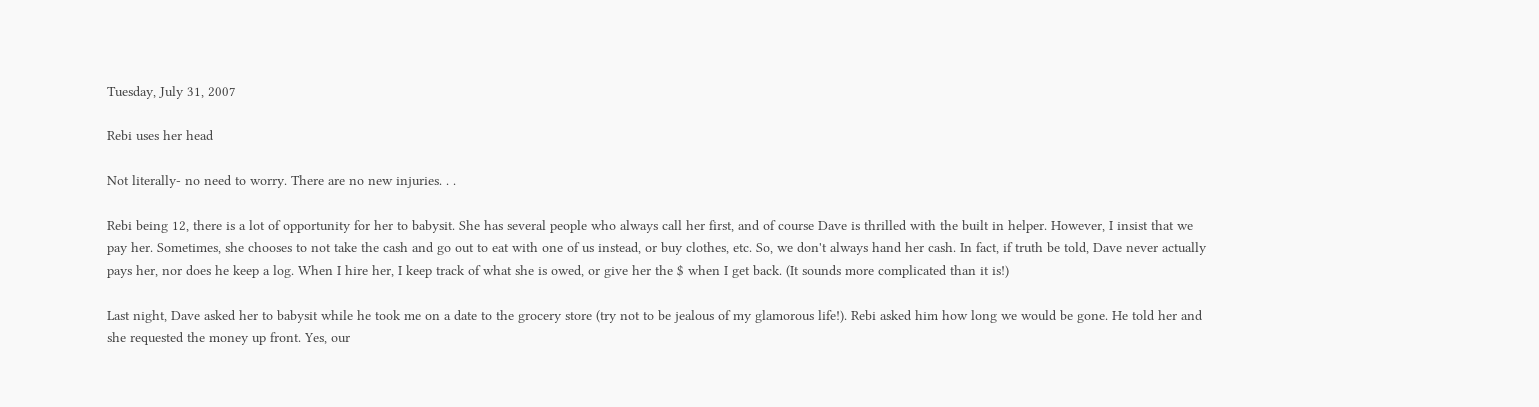Tuesday, July 31, 2007

Rebi uses her head

Not literally- no need to worry. There are no new injuries. . .

Rebi being 12, there is a lot of opportunity for her to babysit. She has several people who always call her first, and of course Dave is thrilled with the built in helper. However, I insist that we pay her. Sometimes, she chooses to not take the cash and go out to eat with one of us instead, or buy clothes, etc. So, we don't always hand her cash. In fact, if truth be told, Dave never actually pays her, nor does he keep a log. When I hire her, I keep track of what she is owed, or give her the $ when I get back. (It sounds more complicated than it is!)

Last night, Dave asked her to babysit while he took me on a date to the grocery store (try not to be jealous of my glamorous life!). Rebi asked him how long we would be gone. He told her and she requested the money up front. Yes, our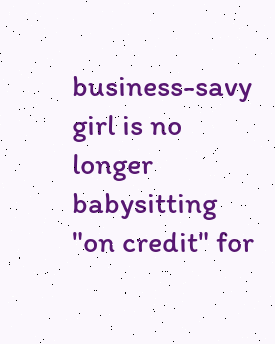business-savy girl is no longer babysitting "on credit" for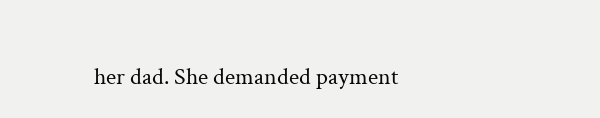her dad. She demanded payment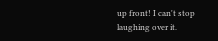up front! I can't stop laughing over it.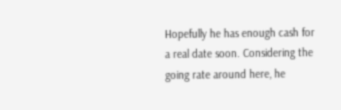Hopefully he has enough cash for a real date soon. Considering the going rate around here, he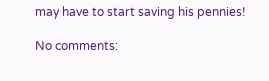may have to start saving his pennies!

No comments: